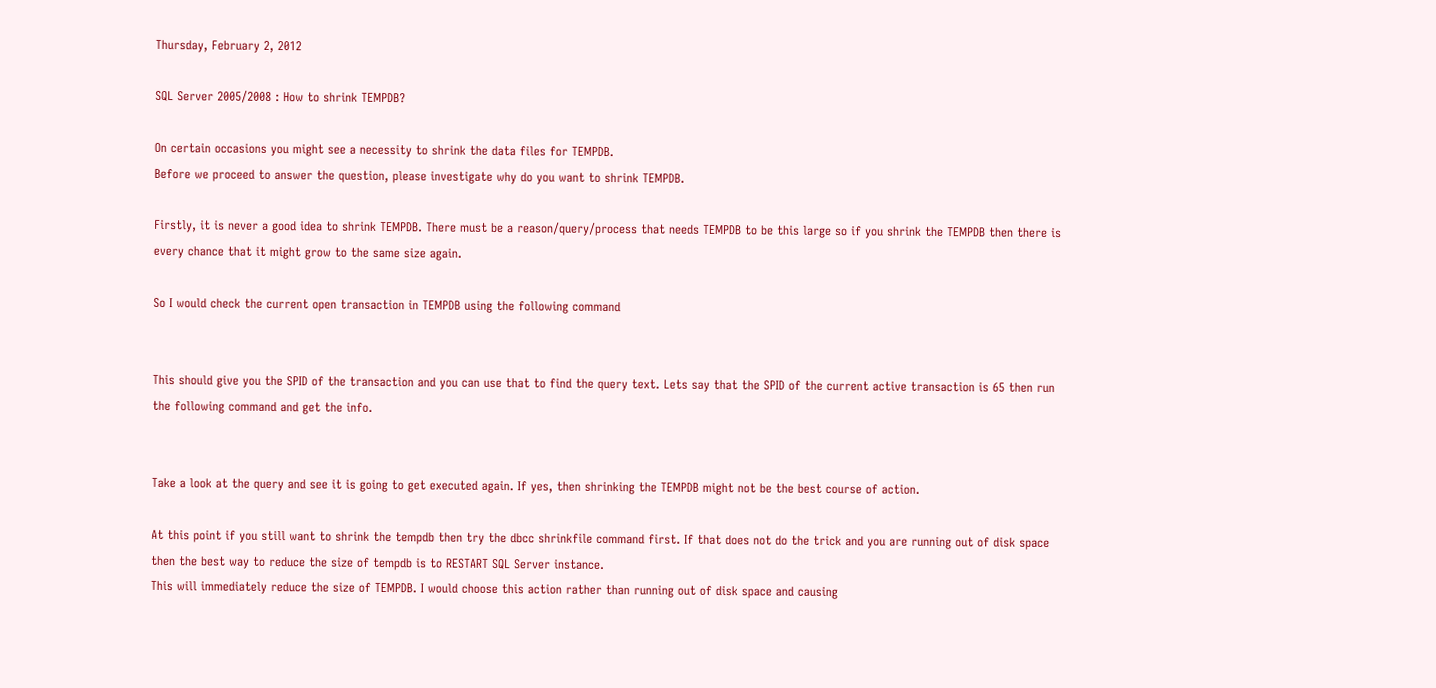Thursday, February 2, 2012

SQL Server 2005/2008 : How to shrink TEMPDB?

On certain occasions you might see a necessity to shrink the data files for TEMPDB.
Before we proceed to answer the question, please investigate why do you want to shrink TEMPDB.

Firstly, it is never a good idea to shrink TEMPDB. There must be a reason/query/process that needs TEMPDB to be this large so if you shrink the TEMPDB then there is every chance that it might grow to the same size again.

So I would check the current open transaction in TEMPDB using the following command


This should give you the SPID of the transaction and you can use that to find the query text. Lets say that the SPID of the current active transaction is 65 then run the following command and get the info.


Take a look at the query and see it is going to get executed again. If yes, then shrinking the TEMPDB might not be the best course of action.

At this point if you still want to shrink the tempdb then try the dbcc shrinkfile command first. If that does not do the trick and you are running out of disk space then the best way to reduce the size of tempdb is to RESTART SQL Server instance.
This will immediately reduce the size of TEMPDB. I would choose this action rather than running out of disk space and causing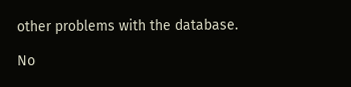other problems with the database.

No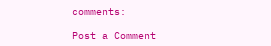comments:

Post a Comment